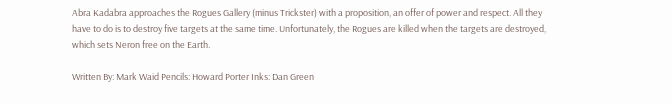Abra Kadabra approaches the Rogues Gallery (minus Trickster) with a proposition, an offer of power and respect. All they have to do is to destroy five targets at the same time. Unfortunately, the Rogues are killed when the targets are destroyed, which sets Neron free on the Earth.

Written By: Mark Waid Pencils: Howard Porter Inks: Dan Green